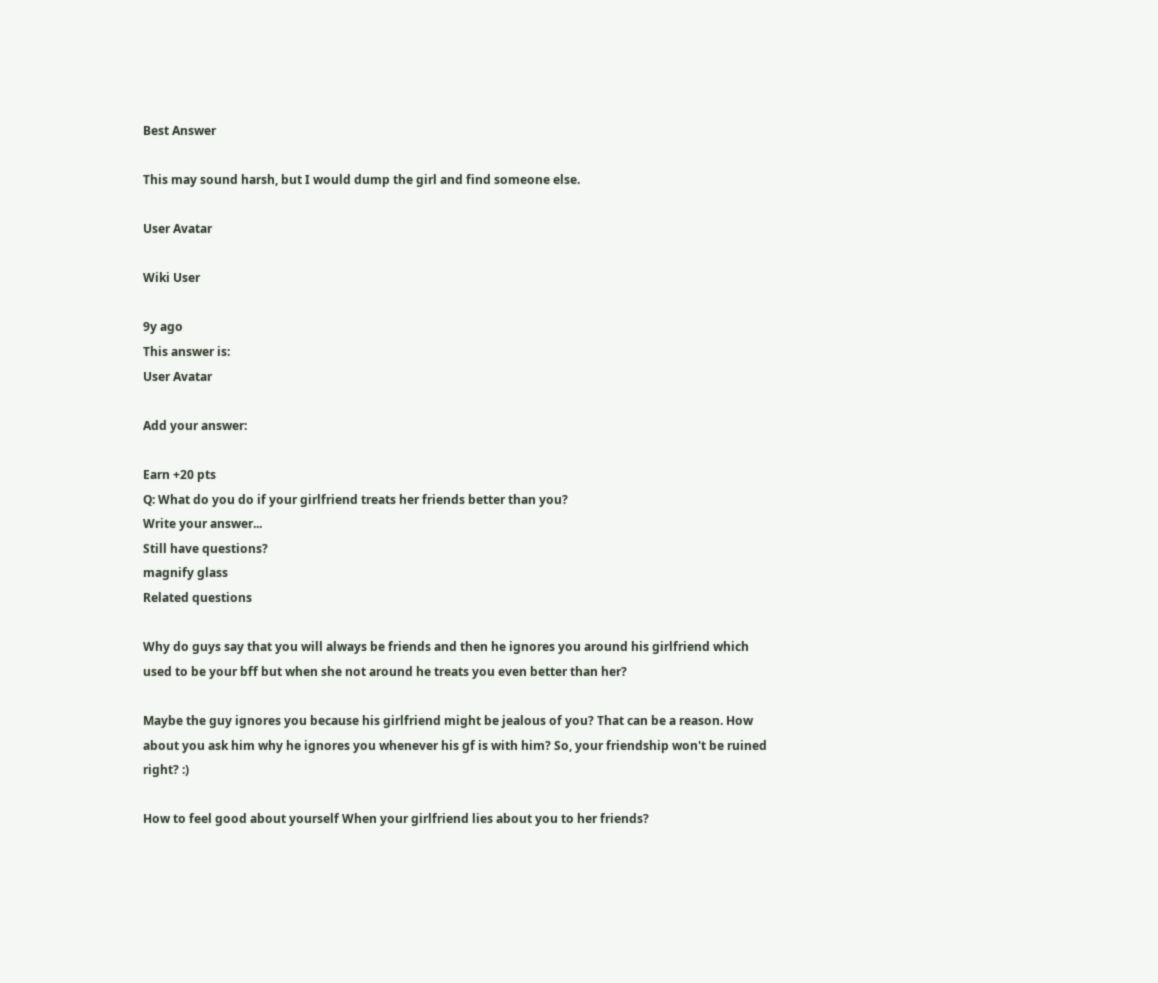Best Answer

This may sound harsh, but I would dump the girl and find someone else.

User Avatar

Wiki User

9y ago
This answer is:
User Avatar

Add your answer:

Earn +20 pts
Q: What do you do if your girlfriend treats her friends better than you?
Write your answer...
Still have questions?
magnify glass
Related questions

Why do guys say that you will always be friends and then he ignores you around his girlfriend which used to be your bff but when she not around he treats you even better than her?

Maybe the guy ignores you because his girlfriend might be jealous of you? That can be a reason. How about you ask him why he ignores you whenever his gf is with him? So, your friendship won't be ruined right? :)

How to feel good about yourself When your girlfriend lies about you to her friends?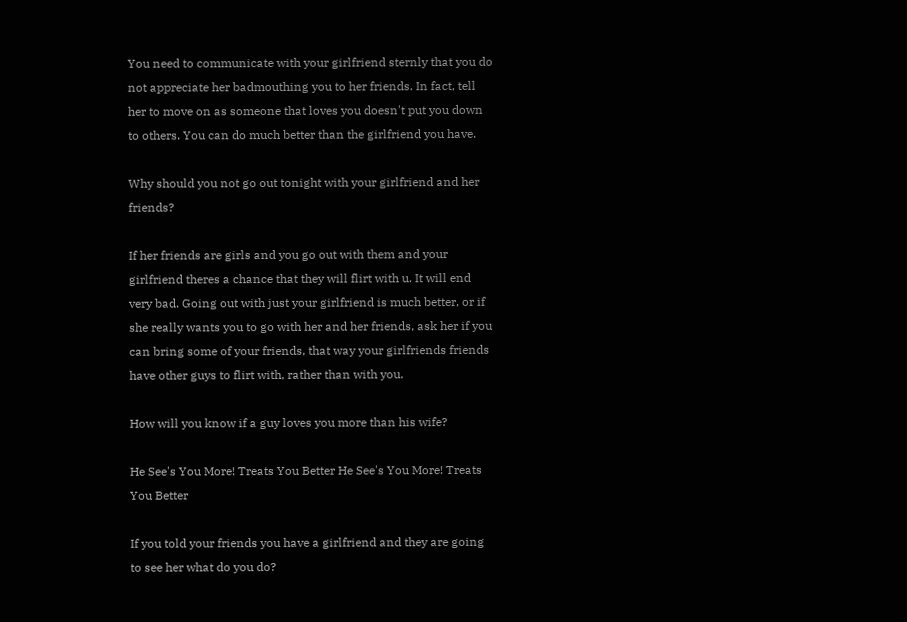You need to communicate with your girlfriend sternly that you do not appreciate her badmouthing you to her friends. In fact, tell her to move on as someone that loves you doesn't put you down to others. You can do much better than the girlfriend you have.

Why should you not go out tonight with your girlfriend and her friends?

If her friends are girls and you go out with them and your girlfriend theres a chance that they will flirt with u. It will end very bad. Going out with just your girlfriend is much better, or if she really wants you to go with her and her friends, ask her if you can bring some of your friends, that way your girlfriends friends have other guys to flirt with, rather than with you.

How will you know if a guy loves you more than his wife?

He See's You More! Treats You Better He See's You More! Treats You Better

If you told your friends you have a girlfriend and they are going to see her what do you do?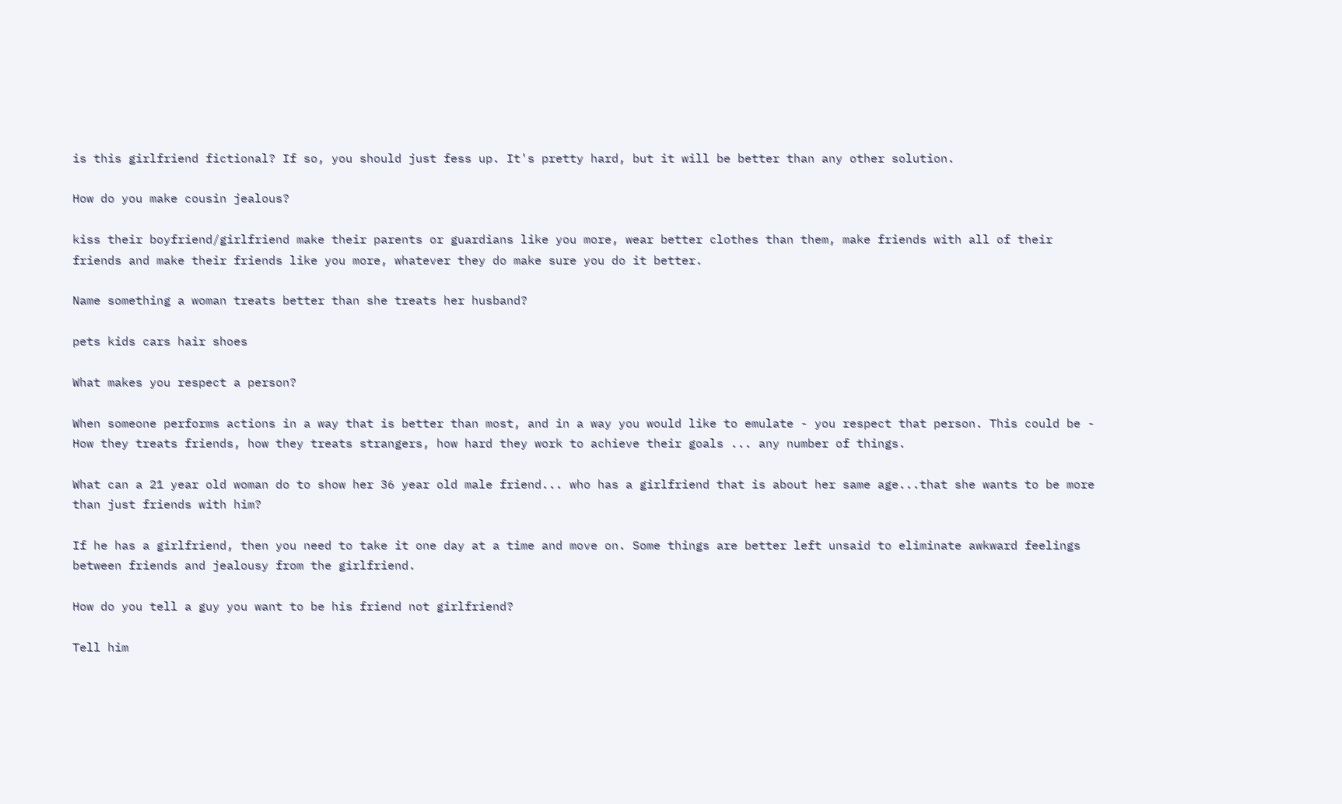is this girlfriend fictional? If so, you should just fess up. It's pretty hard, but it will be better than any other solution.

How do you make cousin jealous?

kiss their boyfriend/girlfriend make their parents or guardians like you more, wear better clothes than them, make friends with all of their friends and make their friends like you more, whatever they do make sure you do it better.

Name something a woman treats better than she treats her husband?

pets kids cars hair shoes

What makes you respect a person?

When someone performs actions in a way that is better than most, and in a way you would like to emulate - you respect that person. This could be - How they treats friends, how they treats strangers, how hard they work to achieve their goals ... any number of things.

What can a 21 year old woman do to show her 36 year old male friend... who has a girlfriend that is about her same age...that she wants to be more than just friends with him?

If he has a girlfriend, then you need to take it one day at a time and move on. Some things are better left unsaid to eliminate awkward feelings between friends and jealousy from the girlfriend.

How do you tell a guy you want to be his friend not girlfriend?

Tell him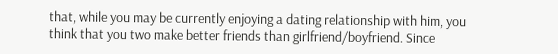that, while you may be currently enjoying a dating relationship with him, you think that you two make better friends than girlfriend/boyfriend. Since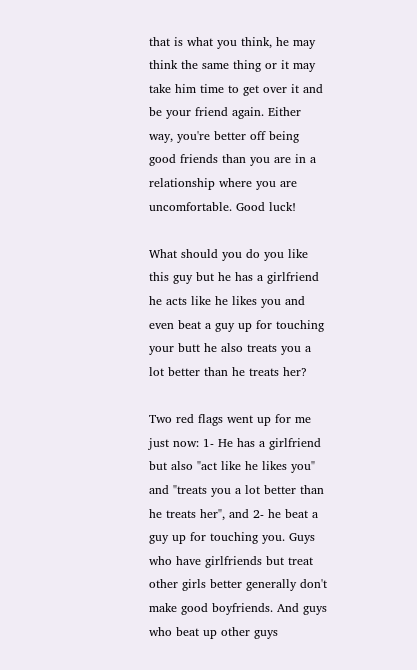that is what you think, he may think the same thing or it may take him time to get over it and be your friend again. Either way, you're better off being good friends than you are in a relationship where you are uncomfortable. Good luck!

What should you do you like this guy but he has a girlfriend he acts like he likes you and even beat a guy up for touching your butt he also treats you a lot better than he treats her?

Two red flags went up for me just now: 1- He has a girlfriend but also "act like he likes you" and "treats you a lot better than he treats her", and 2- he beat a guy up for touching you. Guys who have girlfriends but treat other girls better generally don't make good boyfriends. And guys who beat up other guys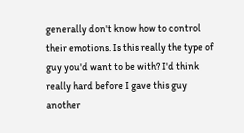generally don't know how to control their emotions. Is this really the type of guy you'd want to be with? I'd think really hard before I gave this guy another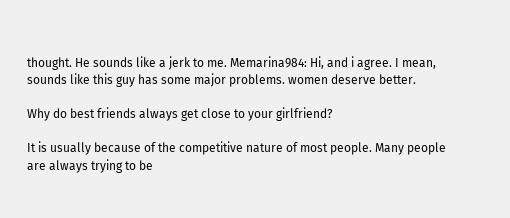thought. He sounds like a jerk to me. Memarina984: Hi, and i agree. I mean, sounds like this guy has some major problems. women deserve better.

Why do best friends always get close to your girlfriend?

It is usually because of the competitive nature of most people. Many people are always trying to be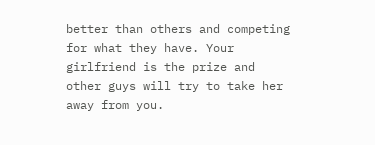better than others and competing for what they have. Your girlfriend is the prize and other guys will try to take her away from you.